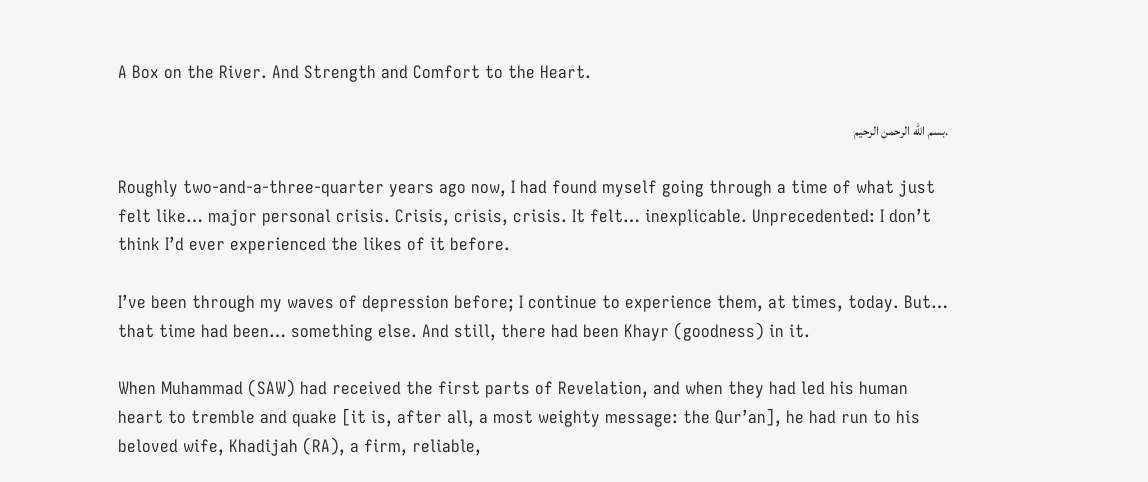A Box on the River. And Strength and Comfort to the Heart.

.بسم الله الرحمن الرحيم

Roughly two-and-a-three-quarter years ago now, I had found myself going through a time of what just felt like… major personal crisis. Crisis, crisis, crisis. It felt… inexplicable. Unprecedented: I don’t think I’d ever experienced the likes of it before.

I’ve been through my waves of depression before; I continue to experience them, at times, today. But… that time had been… something else. And still, there had been Khayr (goodness) in it.

When Muhammad (SAW) had received the first parts of Revelation, and when they had led his human heart to tremble and quake [it is, after all, a most weighty message: the Qur’an], he had run to his beloved wife, Khadijah (RA), a firm, reliable,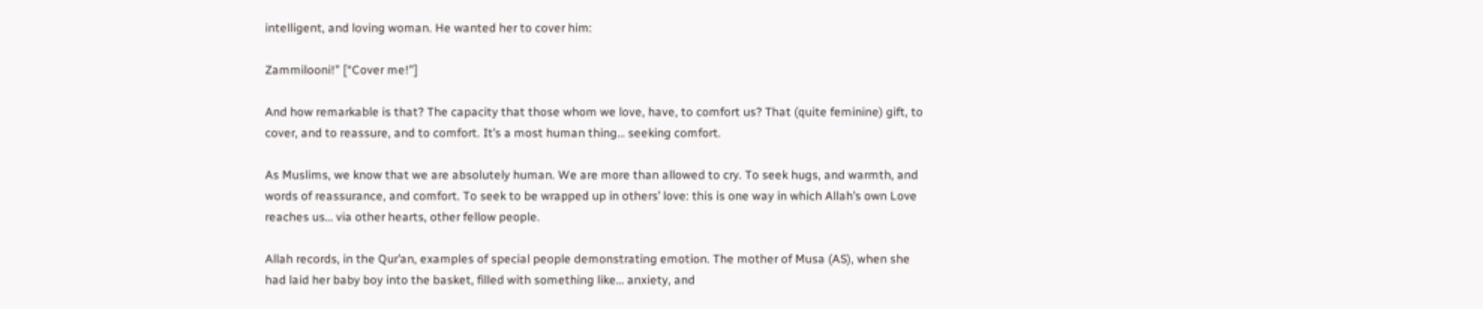intelligent, and loving woman. He wanted her to cover him:

Zammilooni!” [“Cover me!”]

And how remarkable is that? The capacity that those whom we love, have, to comfort us? That (quite feminine) gift, to cover, and to reassure, and to comfort. It’s a most human thing… seeking comfort.

As Muslims, we know that we are absolutely human. We are more than allowed to cry. To seek hugs, and warmth, and words of reassurance, and comfort. To seek to be wrapped up in others’ love: this is one way in which Allah’s own Love reaches us… via other hearts, other fellow people.

Allah records, in the Qur’an, examples of special people demonstrating emotion. The mother of Musa (AS), when she had laid her baby boy into the basket, filled with something like… anxiety, and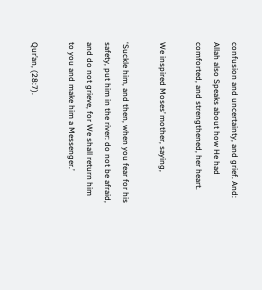confusion and uncertainty, and grief. And: Allah also Speaks about how He had comforted, and strengthened, her heart.

We inspired Moses’ mother, saying,

‘Suckle him, and then, when you fear for his safety, put him in the river: do not be afraid, and do not grieve, for We shall return him to you and make him a Messenger.’

Qur’an, (28:7).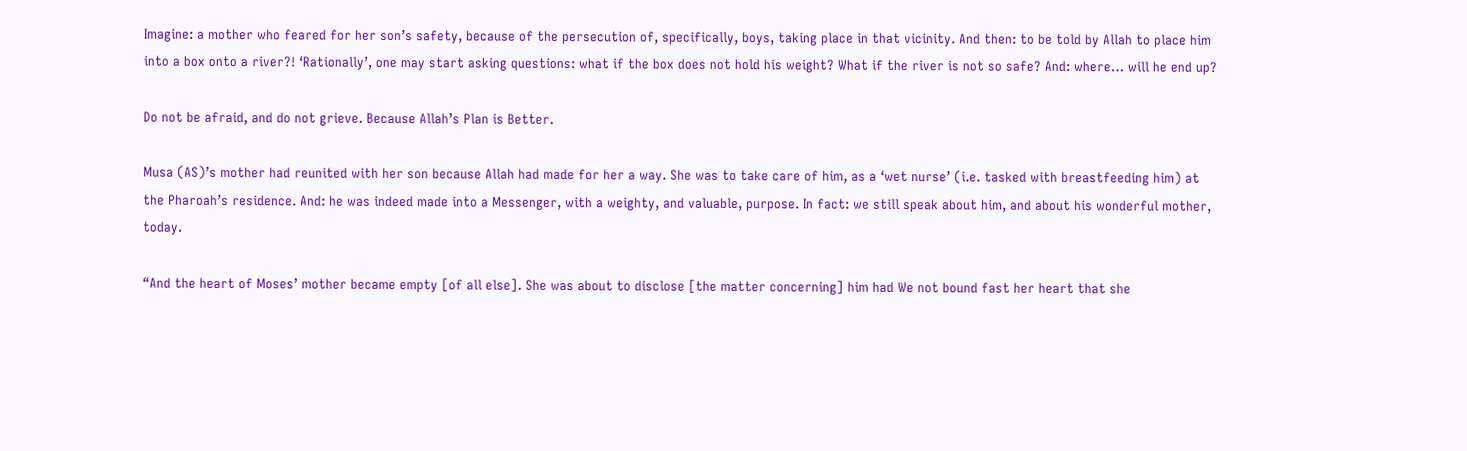Imagine: a mother who feared for her son’s safety, because of the persecution of, specifically, boys, taking place in that vicinity. And then: to be told by Allah to place him into a box onto a river?! ‘Rationally’, one may start asking questions: what if the box does not hold his weight? What if the river is not so safe? And: where… will he end up?

Do not be afraid, and do not grieve. Because Allah’s Plan is Better.

Musa (AS)’s mother had reunited with her son because Allah had made for her a way. She was to take care of him, as a ‘wet nurse’ (i.e. tasked with breastfeeding him) at the Pharoah’s residence. And: he was indeed made into a Messenger, with a weighty, and valuable, purpose. In fact: we still speak about him, and about his wonderful mother, today.

“And the heart of Moses’ mother became empty [of all else]. She was about to disclose [the matter concerning] him had We not bound fast her heart that she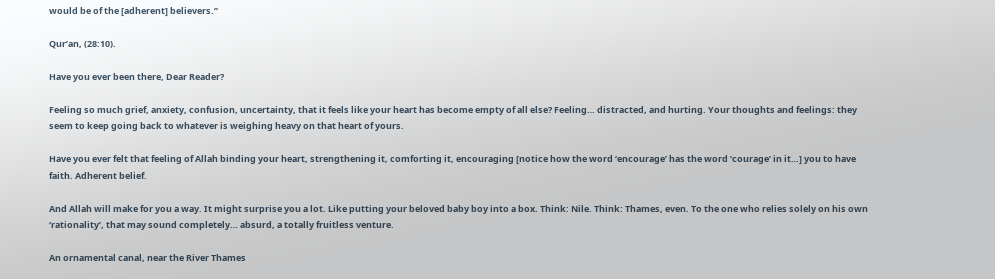would be of the [adherent] believers.”

Qur’an, (28:10).

Have you ever been there, Dear Reader?

Feeling so much grief, anxiety, confusion, uncertainty, that it feels like your heart has become empty of all else? Feeling… distracted, and hurting. Your thoughts and feelings: they seem to keep going back to whatever is weighing heavy on that heart of yours.

Have you ever felt that feeling of Allah binding your heart, strengthening it, comforting it, encouraging [notice how the word ‘encourage’ has the word ‘courage’ in it…] you to have faith. Adherent belief.

And Allah will make for you a way. It might surprise you a lot. Like putting your beloved baby boy into a box. Think: Nile. Think: Thames, even. To the one who relies solely on his own ‘rationality’, that may sound completely… absurd, a totally fruitless venture.

An ornamental canal, near the River Thames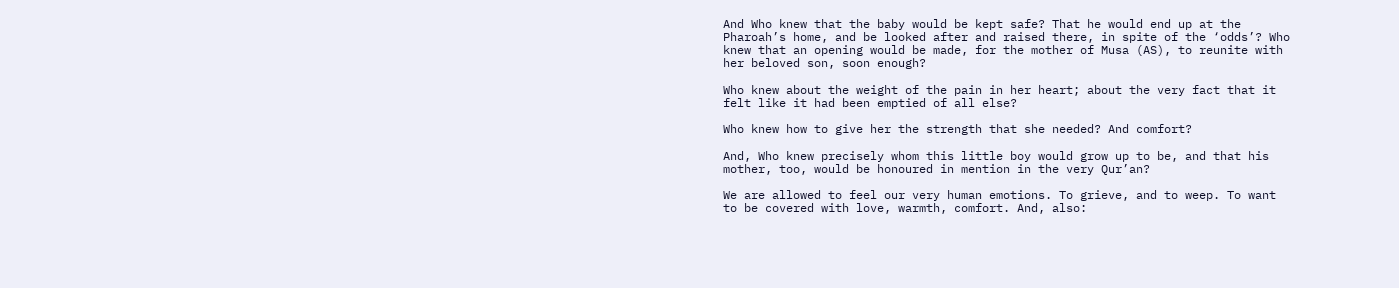And Who knew that the baby would be kept safe? That he would end up at the Pharoah’s home, and be looked after and raised there, in spite of the ‘odds’? Who knew that an opening would be made, for the mother of Musa (AS), to reunite with her beloved son, soon enough?

Who knew about the weight of the pain in her heart; about the very fact that it felt like it had been emptied of all else?

Who knew how to give her the strength that she needed? And comfort?

And, Who knew precisely whom this little boy would grow up to be, and that his mother, too, would be honoured in mention in the very Qur’an?

We are allowed to feel our very human emotions. To grieve, and to weep. To want to be covered with love, warmth, comfort. And, also: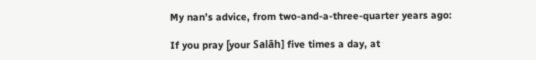My nan’s advice, from two-and-a-three-quarter years ago:

If you pray [your Salāh] five times a day, at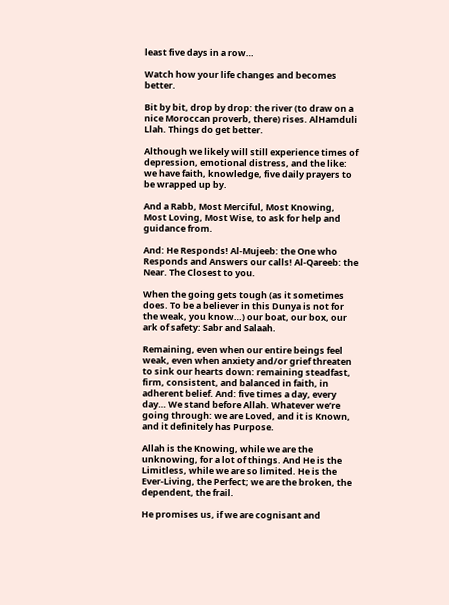least five days in a row…

Watch how your life changes and becomes better.

Bit by bit, drop by drop: the river (to draw on a nice Moroccan proverb, there) rises. AlHamduli Llah. Things do get better.

Although we likely will still experience times of depression, emotional distress, and the like: we have faith, knowledge, five daily prayers to be wrapped up by.

And a Rabb, Most Merciful, Most Knowing, Most Loving, Most Wise, to ask for help and guidance from.

And: He Responds! Al-Mujeeb: the One who Responds and Answers our calls! Al-Qareeb: the Near. The Closest to you.

When the going gets tough (as it sometimes does. To be a believer in this Dunya is not for the weak, you know…) our boat, our box, our ark of safety: Sabr and Salaah.

Remaining, even when our entire beings feel weak, even when anxiety and/or grief threaten to sink our hearts down: remaining steadfast, firm, consistent, and balanced in faith, in adherent belief. And: five times a day, every day… We stand before Allah. Whatever we’re going through: we are Loved, and it is Known, and it definitely has Purpose.

Allah is the Knowing, while we are the unknowing, for a lot of things. And He is the Limitless, while we are so limited. He is the Ever-Living, the Perfect; we are the broken, the dependent, the frail.

He promises us, if we are cognisant and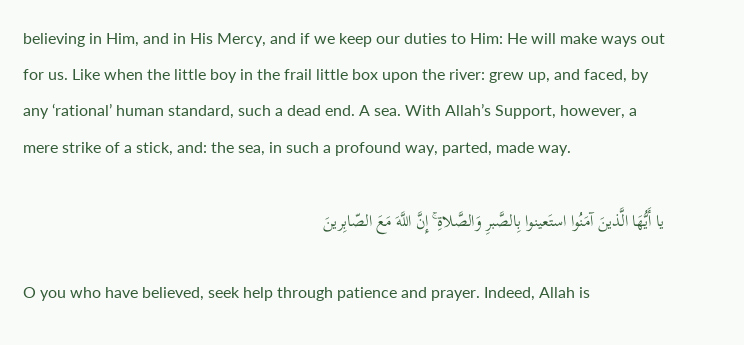believing in Him, and in His Mercy, and if we keep our duties to Him: He will make ways out for us. Like when the little boy in the frail little box upon the river: grew up, and faced, by any ‘rational’ human standard, such a dead end. A sea. With Allah’s Support, however, a mere strike of a stick, and: the sea, in such a profound way, parted, made way.

يا أَيُّهَا الَّذينَ آمَنُوا استَعينوا بِالصَّبرِ وَالصَّلاةِ ۚ إِنَّ اللَّهَ مَعَ الصّابِرينَ

O you who have believed, seek help through patience and prayer. Indeed, Allah is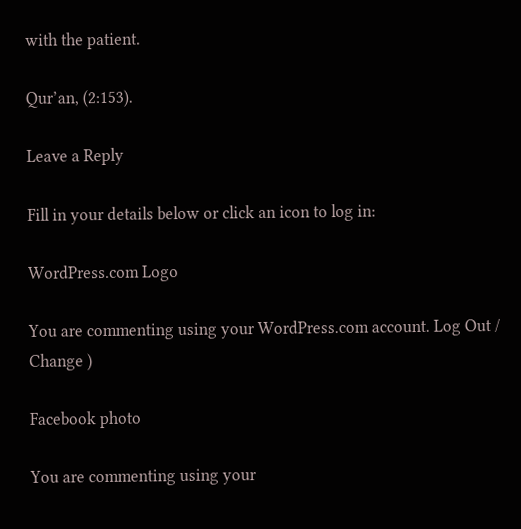with the patient.

Qur’an, (2:153).

Leave a Reply

Fill in your details below or click an icon to log in:

WordPress.com Logo

You are commenting using your WordPress.com account. Log Out /  Change )

Facebook photo

You are commenting using your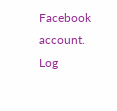Facebook account. Log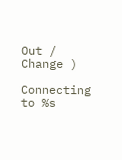Out /  Change )

Connecting to %s